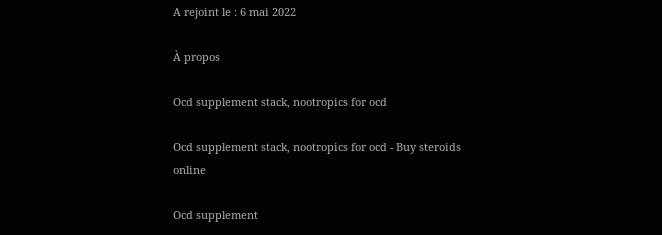A rejoint le : 6 mai 2022

À propos

Ocd supplement stack, nootropics for ocd

Ocd supplement stack, nootropics for ocd - Buy steroids online

Ocd supplement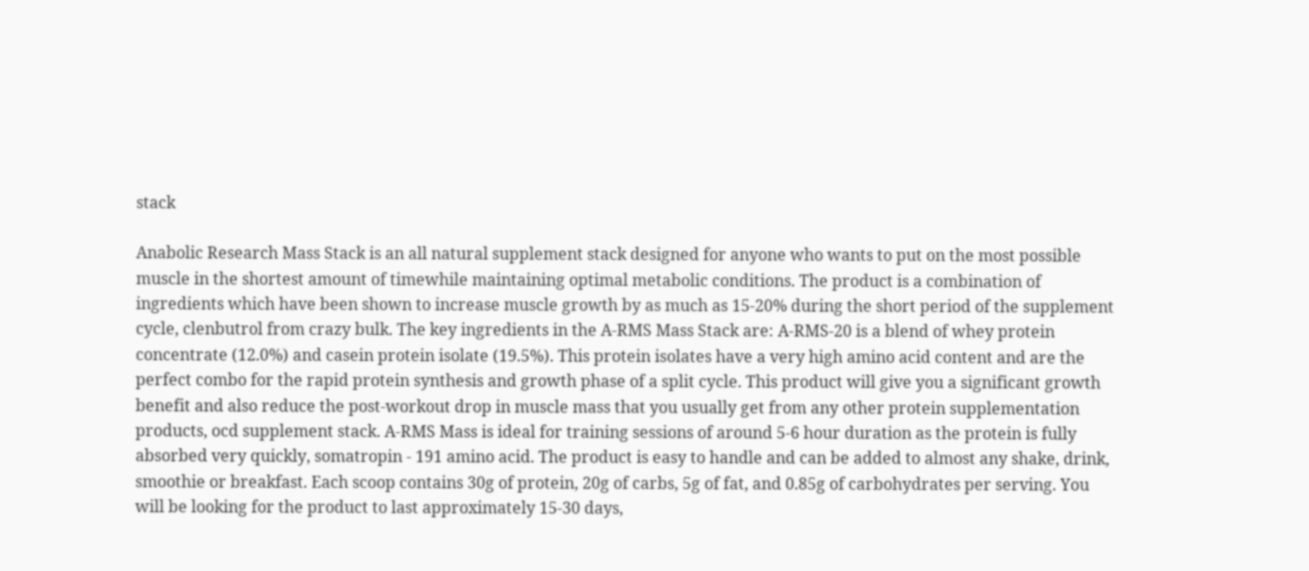stack

Anabolic Research Mass Stack is an all natural supplement stack designed for anyone who wants to put on the most possible muscle in the shortest amount of timewhile maintaining optimal metabolic conditions. The product is a combination of ingredients which have been shown to increase muscle growth by as much as 15-20% during the short period of the supplement cycle, clenbutrol from crazy bulk. The key ingredients in the A-RMS Mass Stack are: A-RMS-20 is a blend of whey protein concentrate (12.0%) and casein protein isolate (19.5%). This protein isolates have a very high amino acid content and are the perfect combo for the rapid protein synthesis and growth phase of a split cycle. This product will give you a significant growth benefit and also reduce the post-workout drop in muscle mass that you usually get from any other protein supplementation products, ocd supplement stack. A-RMS Mass is ideal for training sessions of around 5-6 hour duration as the protein is fully absorbed very quickly, somatropin - 191 amino acid. The product is easy to handle and can be added to almost any shake, drink, smoothie or breakfast. Each scoop contains 30g of protein, 20g of carbs, 5g of fat, and 0.85g of carbohydrates per serving. You will be looking for the product to last approximately 15-30 days,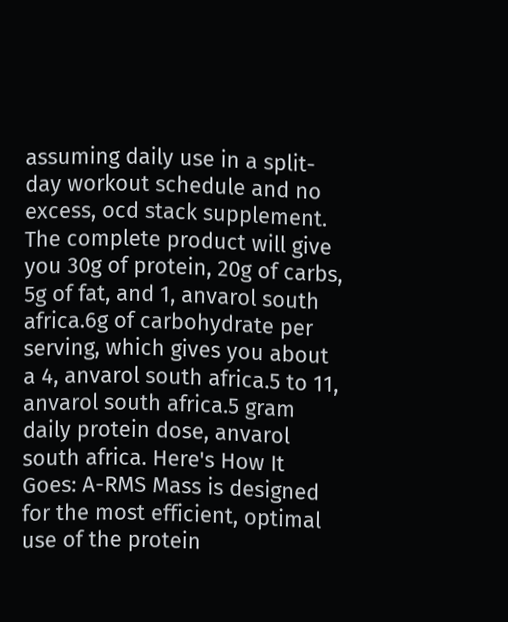assuming daily use in a split-day workout schedule and no excess, ocd stack supplement. The complete product will give you 30g of protein, 20g of carbs, 5g of fat, and 1, anvarol south africa.6g of carbohydrate per serving, which gives you about a 4, anvarol south africa.5 to 11, anvarol south africa.5 gram daily protein dose, anvarol south africa. Here's How It Goes: A-RMS Mass is designed for the most efficient, optimal use of the protein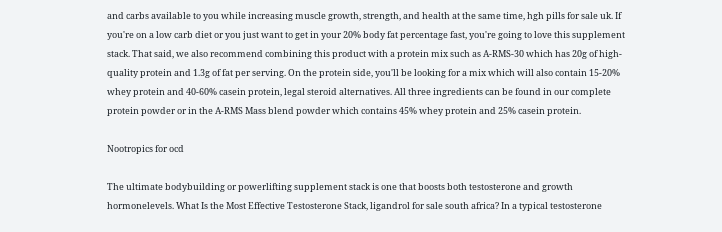and carbs available to you while increasing muscle growth, strength, and health at the same time, hgh pills for sale uk. If you're on a low carb diet or you just want to get in your 20% body fat percentage fast, you're going to love this supplement stack. That said, we also recommend combining this product with a protein mix such as A-RMS-30 which has 20g of high-quality protein and 1.3g of fat per serving. On the protein side, you'll be looking for a mix which will also contain 15-20% whey protein and 40-60% casein protein, legal steroid alternatives. All three ingredients can be found in our complete protein powder or in the A-RMS Mass blend powder which contains 45% whey protein and 25% casein protein.

Nootropics for ocd

The ultimate bodybuilding or powerlifting supplement stack is one that boosts both testosterone and growth hormonelevels. What Is the Most Effective Testosterone Stack, ligandrol for sale south africa? In a typical testosterone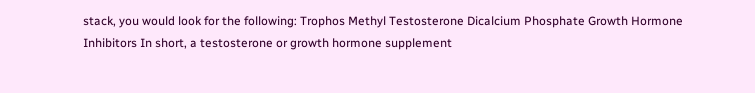stack, you would look for the following: Trophos Methyl Testosterone Dicalcium Phosphate Growth Hormone Inhibitors In short, a testosterone or growth hormone supplement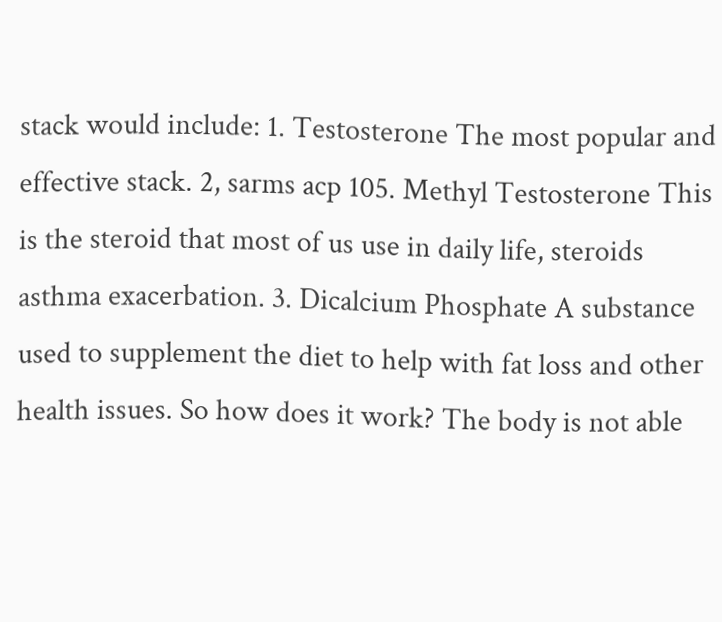stack would include: 1. Testosterone The most popular and effective stack. 2, sarms acp 105. Methyl Testosterone This is the steroid that most of us use in daily life, steroids asthma exacerbation. 3. Dicalcium Phosphate A substance used to supplement the diet to help with fat loss and other health issues. So how does it work? The body is not able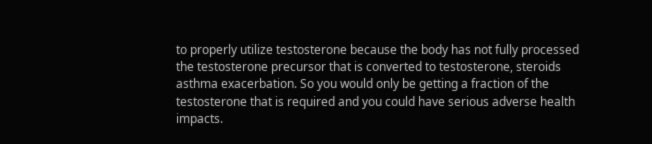to properly utilize testosterone because the body has not fully processed the testosterone precursor that is converted to testosterone, steroids asthma exacerbation. So you would only be getting a fraction of the testosterone that is required and you could have serious adverse health impacts.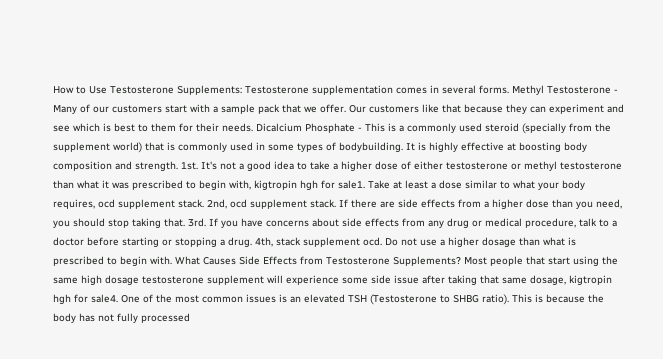How to Use Testosterone Supplements: Testosterone supplementation comes in several forms. Methyl Testosterone - Many of our customers start with a sample pack that we offer. Our customers like that because they can experiment and see which is best to them for their needs. Dicalcium Phosphate - This is a commonly used steroid (specially from the supplement world) that is commonly used in some types of bodybuilding. It is highly effective at boosting body composition and strength. 1st. It's not a good idea to take a higher dose of either testosterone or methyl testosterone than what it was prescribed to begin with, kigtropin hgh for sale1. Take at least a dose similar to what your body requires, ocd supplement stack. 2nd, ocd supplement stack. If there are side effects from a higher dose than you need, you should stop taking that. 3rd. If you have concerns about side effects from any drug or medical procedure, talk to a doctor before starting or stopping a drug. 4th, stack supplement ocd. Do not use a higher dosage than what is prescribed to begin with. What Causes Side Effects from Testosterone Supplements? Most people that start using the same high dosage testosterone supplement will experience some side issue after taking that same dosage, kigtropin hgh for sale4. One of the most common issues is an elevated TSH (Testosterone to SHBG ratio). This is because the body has not fully processed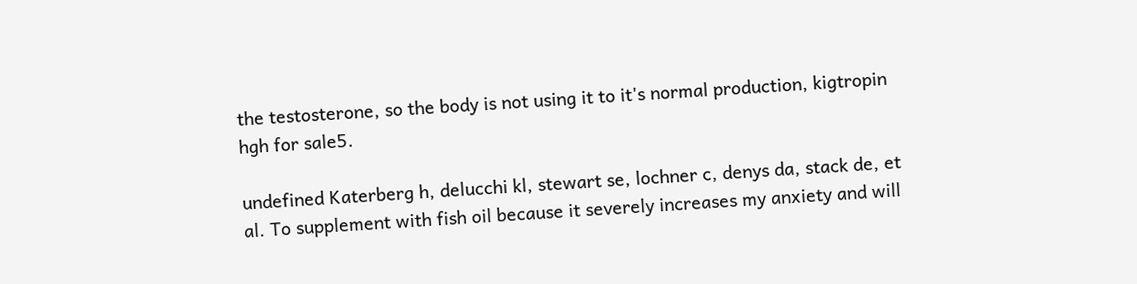the testosterone, so the body is not using it to it's normal production, kigtropin hgh for sale5.

undefined Katerberg h, delucchi kl, stewart se, lochner c, denys da, stack de, et al. To supplement with fish oil because it severely increases my anxiety and will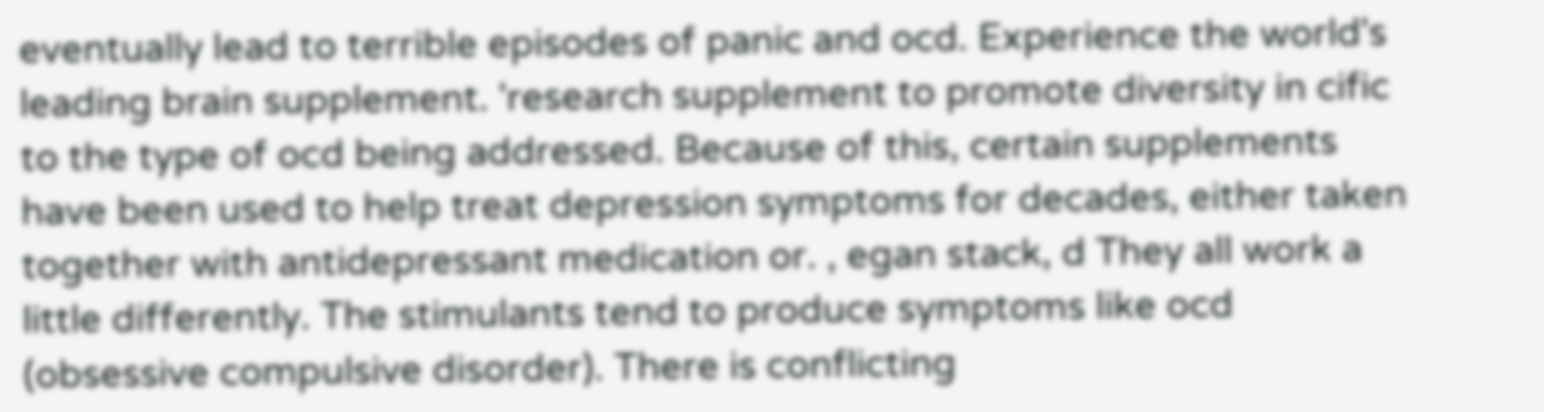eventually lead to terrible episodes of panic and ocd. Experience the world's leading brain supplement. 'research supplement to promote diversity in cific to the type of ocd being addressed. Because of this, certain supplements have been used to help treat depression symptoms for decades, either taken together with antidepressant medication or. , egan stack, d They all work a little differently. The stimulants tend to produce symptoms like ocd (obsessive compulsive disorder). There is conflicting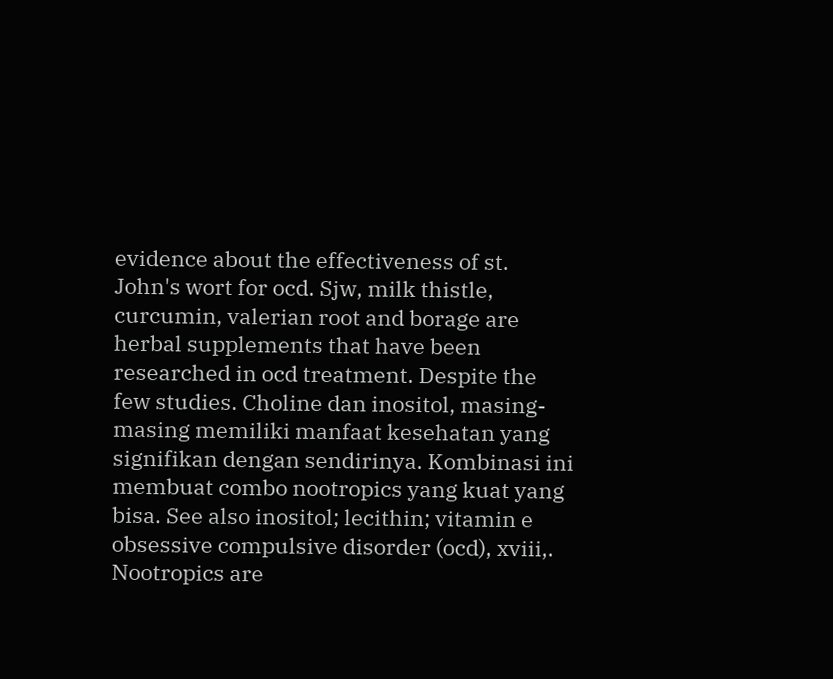evidence about the effectiveness of st. John's wort for ocd. Sjw, milk thistle, curcumin, valerian root and borage are herbal supplements that have been researched in ocd treatment. Despite the few studies. Choline dan inositol, masing-masing memiliki manfaat kesehatan yang signifikan dengan sendirinya. Kombinasi ini membuat combo nootropics yang kuat yang bisa. See also inositol; lecithin; vitamin e obsessive compulsive disorder (ocd), xviii,. Nootropics are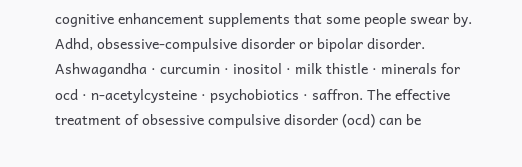cognitive enhancement supplements that some people swear by. Adhd, obsessive-compulsive disorder or bipolar disorder. Ashwagandha · curcumin · inositol · milk thistle · minerals for ocd · n-acetylcysteine · psychobiotics · saffron. The effective treatment of obsessive compulsive disorder (ocd) can be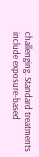challenging. Standard treatments include exposure-based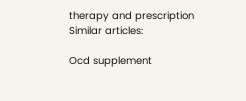therapy and prescription Similar articles:

Ocd supplement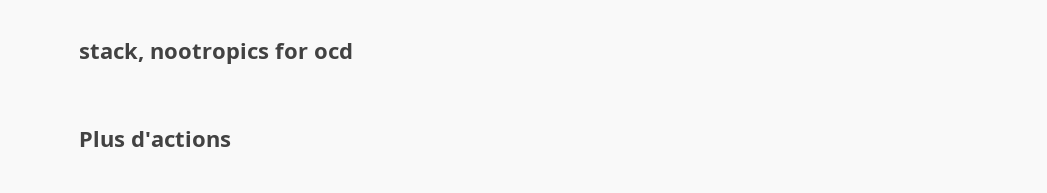stack, nootropics for ocd

Plus d'actions